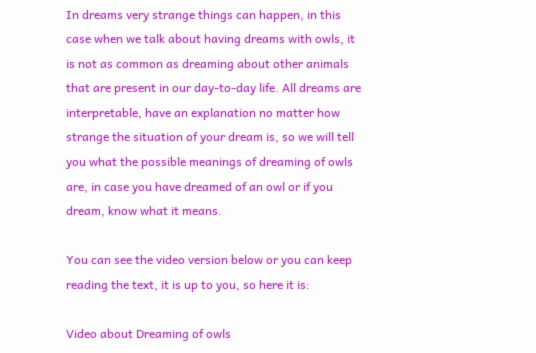In dreams very strange things can happen, in this case when we talk about having dreams with owls, it is not as common as dreaming about other animals that are present in our day-to-day life. All dreams are interpretable, have an explanation no matter how strange the situation of your dream is, so we will tell you what the possible meanings of dreaming of owls are, in case you have dreamed of an owl or if you dream, know what it means.

You can see the video version below or you can keep reading the text, it is up to you, so here it is:

Video about Dreaming of owls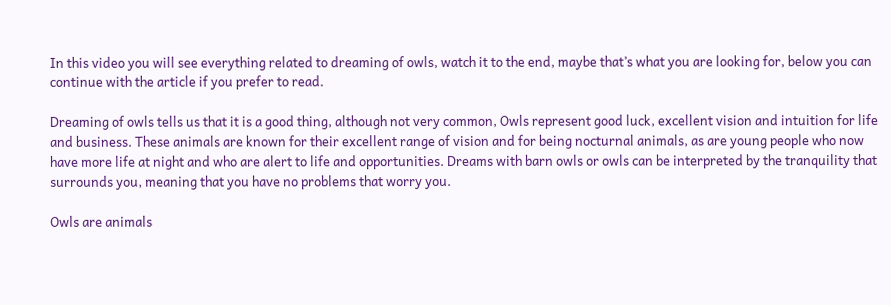In this video you will see everything related to dreaming of owls, watch it to the end, maybe that’s what you are looking for, below you can continue with the article if you prefer to read.

Dreaming of owls tells us that it is a good thing, although not very common, Owls represent good luck, excellent vision and intuition for life and business. These animals are known for their excellent range of vision and for being nocturnal animals, as are young people who now have more life at night and who are alert to life and opportunities. Dreams with barn owls or owls can be interpreted by the tranquility that surrounds you, meaning that you have no problems that worry you.

Owls are animals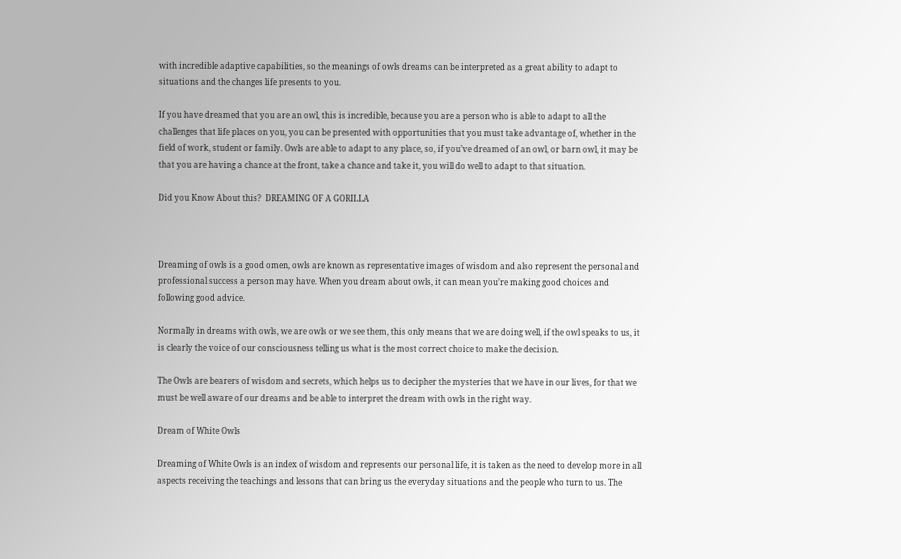with incredible adaptive capabilities, so the meanings of owls dreams can be interpreted as a great ability to adapt to situations and the changes life presents to you.

If you have dreamed that you are an owl, this is incredible, because you are a person who is able to adapt to all the challenges that life places on you, you can be presented with opportunities that you must take advantage of, whether in the field of work, student or family. Owls are able to adapt to any place, so, if you’ve dreamed of an owl, or barn owl, it may be that you are having a chance at the front, take a chance and take it, you will do well to adapt to that situation.

Did you Know About this?  DREAMING OF A GORILLA



Dreaming of owls is a good omen, owls are known as representative images of wisdom and also represent the personal and professional success a person may have. When you dream about owls, it can mean you’re making good choices and following good advice.

Normally in dreams with owls, we are owls or we see them, this only means that we are doing well, if the owl speaks to us, it is clearly the voice of our consciousness telling us what is the most correct choice to make the decision.

The Owls are bearers of wisdom and secrets, which helps us to decipher the mysteries that we have in our lives, for that we must be well aware of our dreams and be able to interpret the dream with owls in the right way.

Dream of White Owls

Dreaming of White Owls is an index of wisdom and represents our personal life, it is taken as the need to develop more in all aspects receiving the teachings and lessons that can bring us the everyday situations and the people who turn to us. The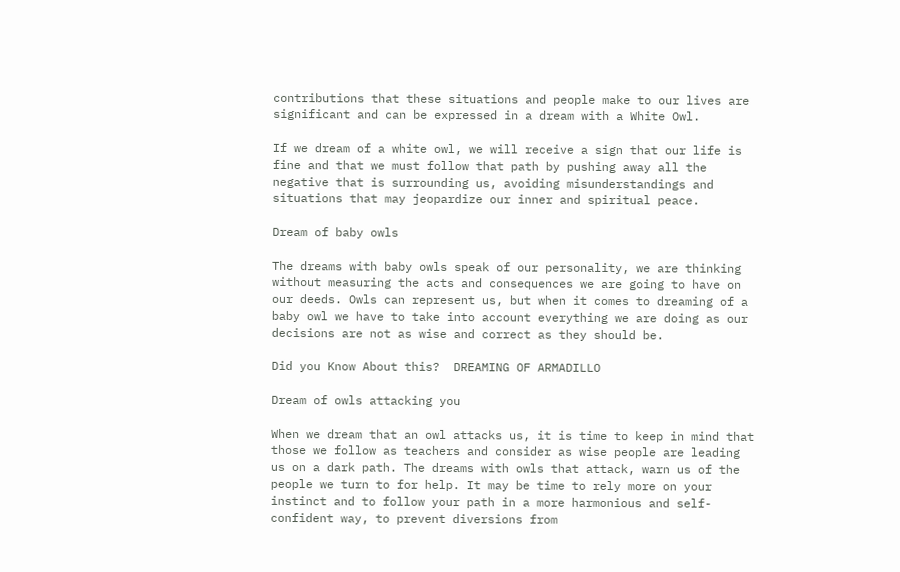contributions that these situations and people make to our lives are significant and can be expressed in a dream with a White Owl.

If we dream of a white owl, we will receive a sign that our life is fine and that we must follow that path by pushing away all the negative that is surrounding us, avoiding misunderstandings and situations that may jeopardize our inner and spiritual peace.

Dream of baby owls

The dreams with baby owls speak of our personality, we are thinking without measuring the acts and consequences we are going to have on our deeds. Owls can represent us, but when it comes to dreaming of a baby owl we have to take into account everything we are doing as our decisions are not as wise and correct as they should be.

Did you Know About this?  DREAMING OF ARMADILLO

Dream of owls attacking you

When we dream that an owl attacks us, it is time to keep in mind that those we follow as teachers and consider as wise people are leading us on a dark path. The dreams with owls that attack, warn us of the people we turn to for help. It may be time to rely more on your instinct and to follow your path in a more harmonious and self-confident way, to prevent diversions from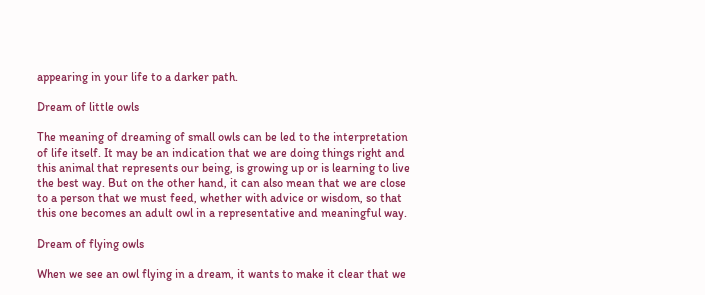appearing in your life to a darker path.

Dream of little owls

The meaning of dreaming of small owls can be led to the interpretation of life itself. It may be an indication that we are doing things right and this animal that represents our being, is growing up or is learning to live the best way. But on the other hand, it can also mean that we are close to a person that we must feed, whether with advice or wisdom, so that this one becomes an adult owl in a representative and meaningful way.

Dream of flying owls

When we see an owl flying in a dream, it wants to make it clear that we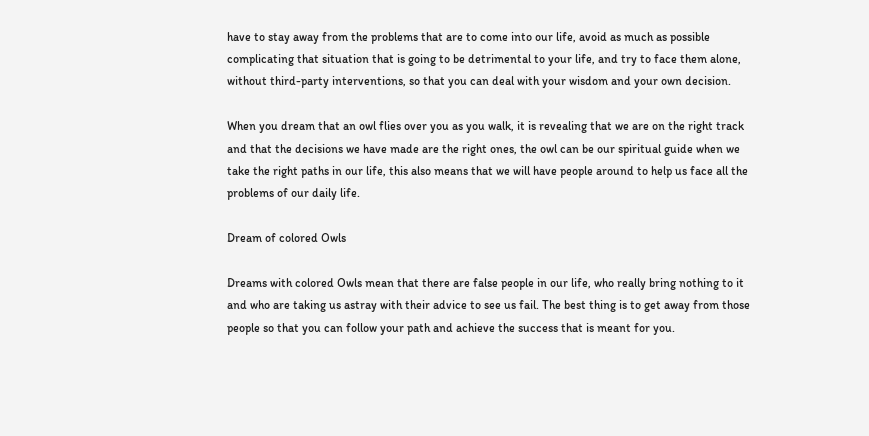have to stay away from the problems that are to come into our life, avoid as much as possible complicating that situation that is going to be detrimental to your life, and try to face them alone, without third-party interventions, so that you can deal with your wisdom and your own decision.

When you dream that an owl flies over you as you walk, it is revealing that we are on the right track and that the decisions we have made are the right ones, the owl can be our spiritual guide when we take the right paths in our life, this also means that we will have people around to help us face all the problems of our daily life.

Dream of colored Owls

Dreams with colored Owls mean that there are false people in our life, who really bring nothing to it and who are taking us astray with their advice to see us fail. The best thing is to get away from those people so that you can follow your path and achieve the success that is meant for you.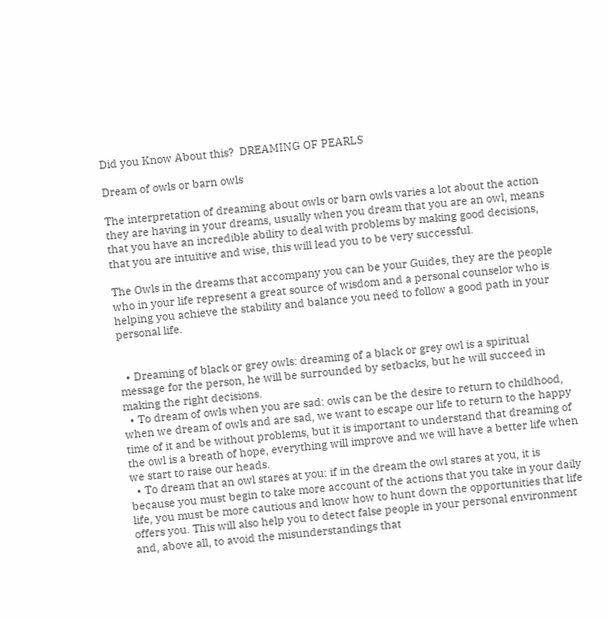Did you Know About this?  DREAMING OF PEARLS

Dream of owls or barn owls

The interpretation of dreaming about owls or barn owls varies a lot about the action they are having in your dreams, usually when you dream that you are an owl, means that you have an incredible ability to deal with problems by making good decisions, that you are intuitive and wise, this will lead you to be very successful.

The Owls in the dreams that accompany you can be your Guides, they are the people who in your life represent a great source of wisdom and a personal counselor who is helping you achieve the stability and balance you need to follow a good path in your personal life.


  • Dreaming of black or grey owls: dreaming of a black or grey owl is a spiritual message for the person, he will be surrounded by setbacks, but he will succeed in making the right decisions.
  • To dream of owls when you are sad: owls can be the desire to return to childhood, when we dream of owls and are sad, we want to escape our life to return to the happy time of it and be without problems, but it is important to understand that dreaming of the owl is a breath of hope, everything will improve and we will have a better life when we start to raise our heads.
  • To dream that an owl stares at you: if in the dream the owl stares at you, it is because you must begin to take more account of the actions that you take in your daily life, you must be more cautious and know how to hunt down the opportunities that life offers you. This will also help you to detect false people in your personal environment and, above all, to avoid the misunderstandings that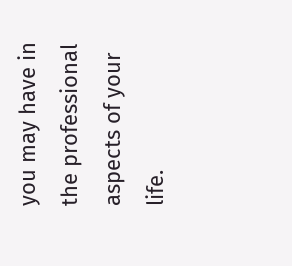you may have in the professional aspects of your life.